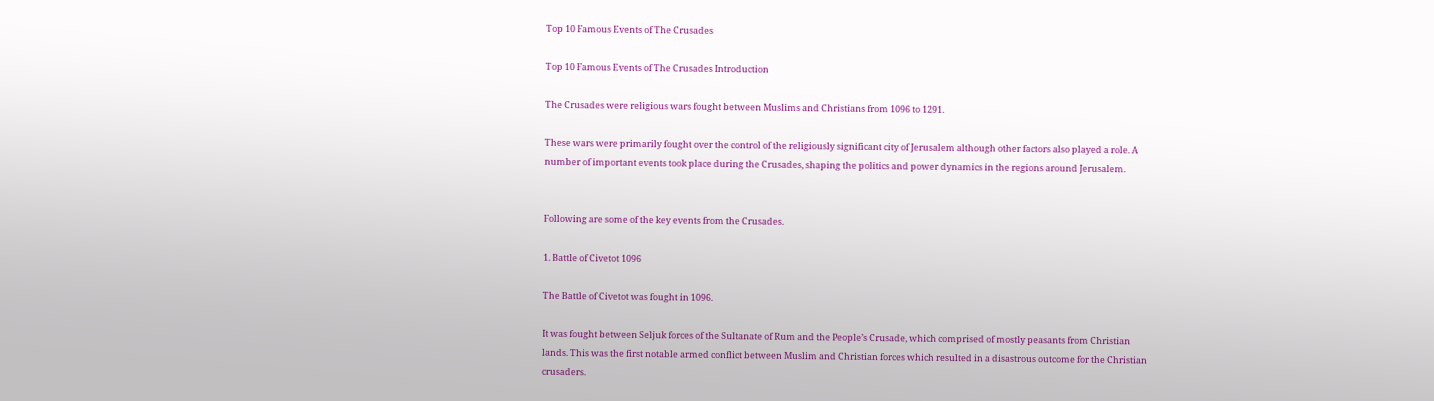Top 10 Famous Events of The Crusades

Top 10 Famous Events of The Crusades Introduction

The Crusades were religious wars fought between Muslims and Christians from 1096 to 1291.

These wars were primarily fought over the control of the religiously significant city of Jerusalem although other factors also played a role. A number of important events took place during the Crusades, shaping the politics and power dynamics in the regions around Jerusalem.


Following are some of the key events from the Crusades.

1. Battle of Civetot 1096

The Battle of Civetot was fought in 1096.

It was fought between Seljuk forces of the Sultanate of Rum and the People’s Crusade, which comprised of mostly peasants from Christian lands. This was the first notable armed conflict between Muslim and Christian forces which resulted in a disastrous outcome for the Christian crusaders.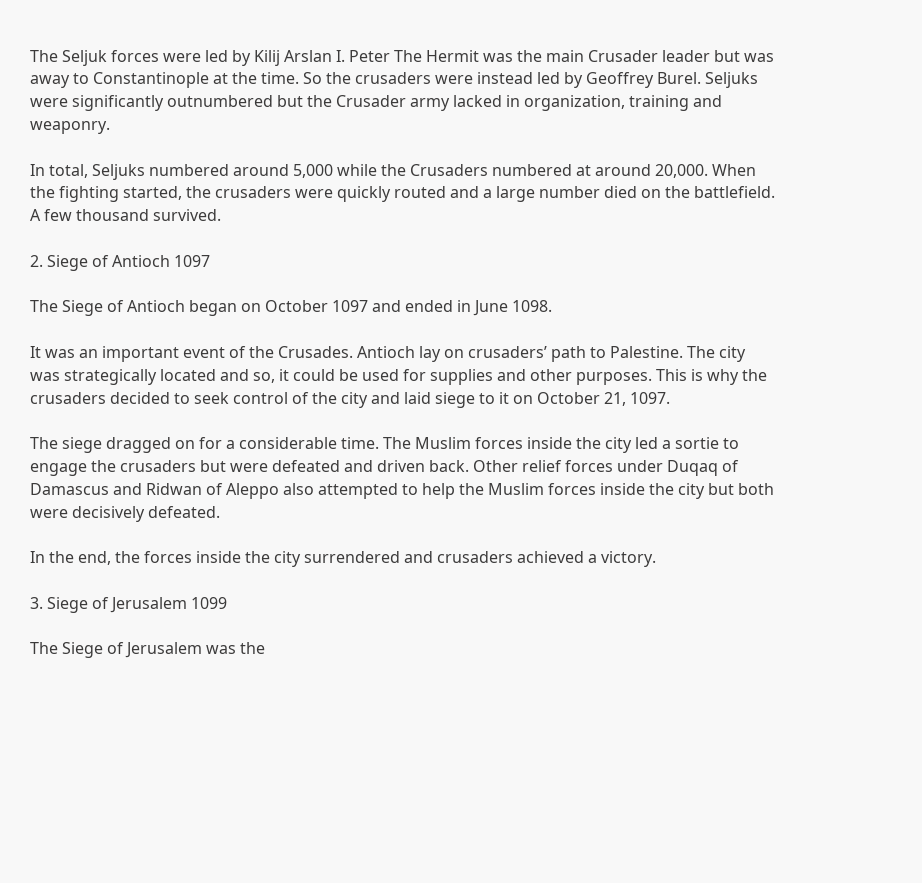The Seljuk forces were led by Kilij Arslan I. Peter The Hermit was the main Crusader leader but was away to Constantinople at the time. So the crusaders were instead led by Geoffrey Burel. Seljuks were significantly outnumbered but the Crusader army lacked in organization, training and weaponry.

In total, Seljuks numbered around 5,000 while the Crusaders numbered at around 20,000. When the fighting started, the crusaders were quickly routed and a large number died on the battlefield. A few thousand survived.

2. Siege of Antioch 1097

The Siege of Antioch began on October 1097 and ended in June 1098.

It was an important event of the Crusades. Antioch lay on crusaders’ path to Palestine. The city was strategically located and so, it could be used for supplies and other purposes. This is why the crusaders decided to seek control of the city and laid siege to it on October 21, 1097.

The siege dragged on for a considerable time. The Muslim forces inside the city led a sortie to engage the crusaders but were defeated and driven back. Other relief forces under Duqaq of Damascus and Ridwan of Aleppo also attempted to help the Muslim forces inside the city but both were decisively defeated.

In the end, the forces inside the city surrendered and crusaders achieved a victory.

3. Siege of Jerusalem 1099

The Siege of Jerusalem was the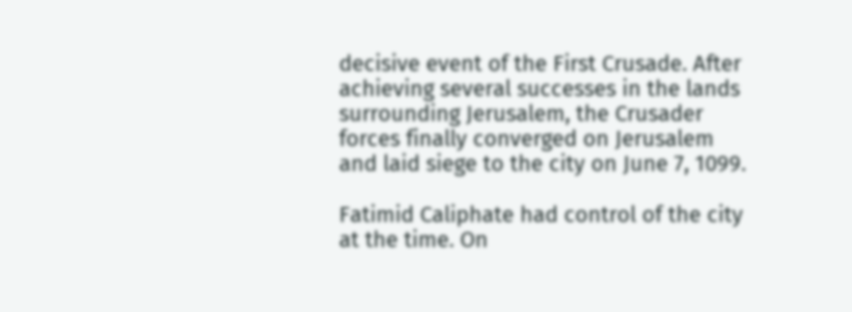decisive event of the First Crusade. After achieving several successes in the lands surrounding Jerusalem, the Crusader forces finally converged on Jerusalem and laid siege to the city on June 7, 1099.

Fatimid Caliphate had control of the city at the time. On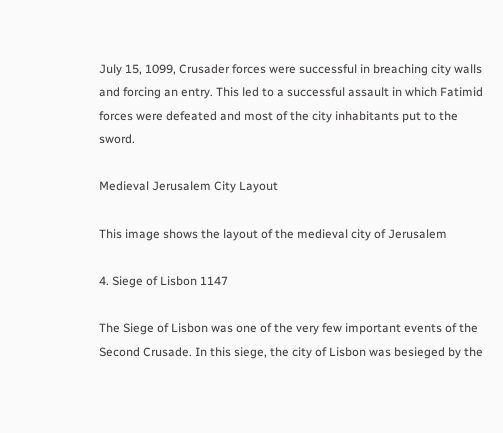July 15, 1099, Crusader forces were successful in breaching city walls and forcing an entry. This led to a successful assault in which Fatimid forces were defeated and most of the city inhabitants put to the sword.

Medieval Jerusalem City Layout

This image shows the layout of the medieval city of Jerusalem

4. Siege of Lisbon 1147

The Siege of Lisbon was one of the very few important events of the Second Crusade. In this siege, the city of Lisbon was besieged by the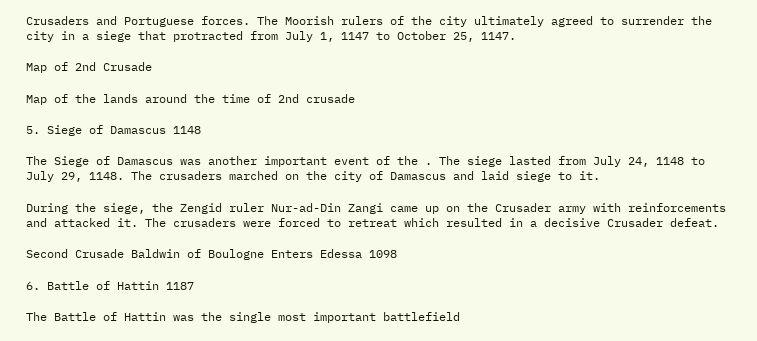Crusaders and Portuguese forces. The Moorish rulers of the city ultimately agreed to surrender the city in a siege that protracted from July 1, 1147 to October 25, 1147.

Map of 2nd Crusade

Map of the lands around the time of 2nd crusade

5. Siege of Damascus 1148

The Siege of Damascus was another important event of the . The siege lasted from July 24, 1148 to July 29, 1148. The crusaders marched on the city of Damascus and laid siege to it.

During the siege, the Zengid ruler Nur-ad-Din Zangi came up on the Crusader army with reinforcements and attacked it. The crusaders were forced to retreat which resulted in a decisive Crusader defeat.

Second Crusade Baldwin of Boulogne Enters Edessa 1098

6. Battle of Hattin 1187

The Battle of Hattin was the single most important battlefield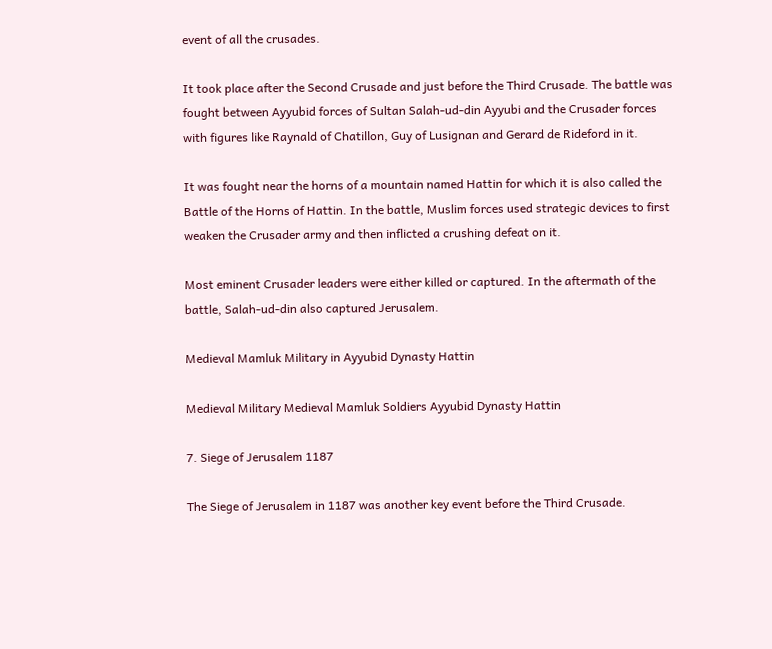event of all the crusades.

It took place after the Second Crusade and just before the Third Crusade. The battle was fought between Ayyubid forces of Sultan Salah-ud-din Ayyubi and the Crusader forces with figures like Raynald of Chatillon, Guy of Lusignan and Gerard de Rideford in it.

It was fought near the horns of a mountain named Hattin for which it is also called the Battle of the Horns of Hattin. In the battle, Muslim forces used strategic devices to first weaken the Crusader army and then inflicted a crushing defeat on it.

Most eminent Crusader leaders were either killed or captured. In the aftermath of the battle, Salah-ud-din also captured Jerusalem.

Medieval Mamluk Military in Ayyubid Dynasty Hattin

Medieval Military Medieval Mamluk Soldiers Ayyubid Dynasty Hattin

7. Siege of Jerusalem 1187

The Siege of Jerusalem in 1187 was another key event before the Third Crusade.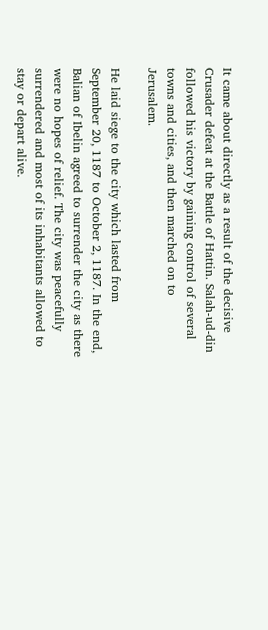It came about directly as a result of the decisive Crusader defeat at the Battle of Hattin. Salah-ud-din followed his victory by gaining control of several towns and cities, and then marched on to Jerusalem.

He laid siege to the city which lasted from September 20, 1187 to October 2, 1187. In the end, Balian of Ibelin agreed to surrender the city as there were no hopes of relief. The city was peacefully surrendered and most of its inhabitants allowed to stay or depart alive.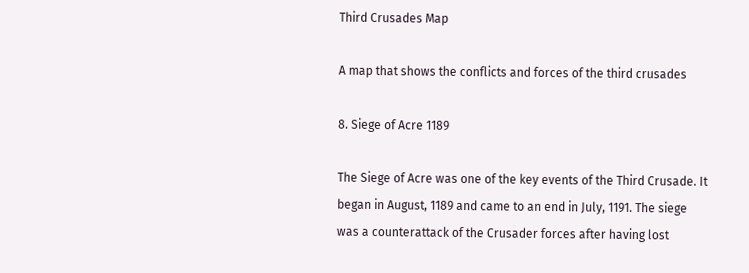Third Crusades Map

A map that shows the conflicts and forces of the third crusades

8. Siege of Acre 1189

The Siege of Acre was one of the key events of the Third Crusade. It began in August, 1189 and came to an end in July, 1191. The siege was a counterattack of the Crusader forces after having lost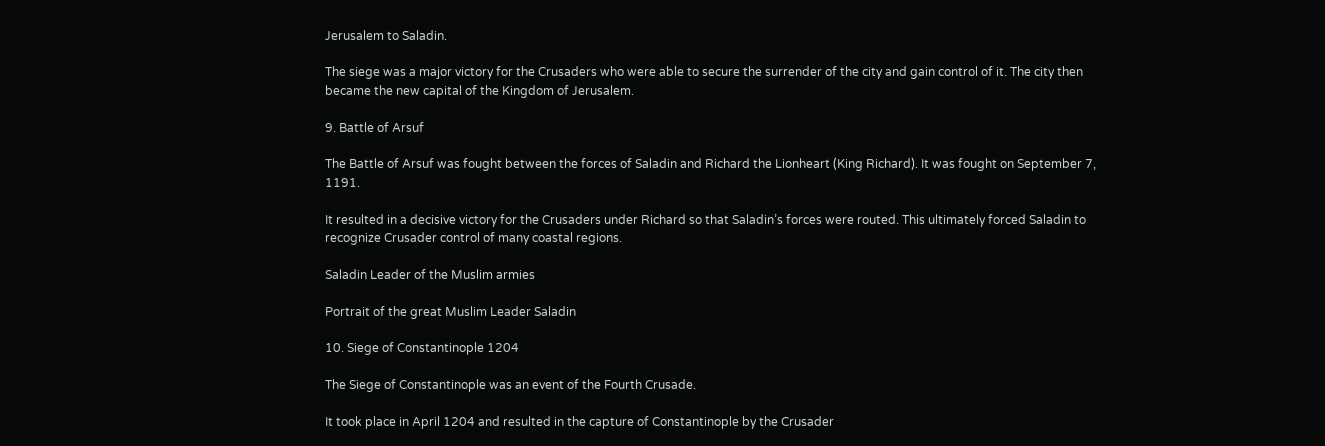Jerusalem to Saladin.

The siege was a major victory for the Crusaders who were able to secure the surrender of the city and gain control of it. The city then became the new capital of the Kingdom of Jerusalem.

9. Battle of Arsuf

The Battle of Arsuf was fought between the forces of Saladin and Richard the Lionheart (King Richard). It was fought on September 7, 1191.

It resulted in a decisive victory for the Crusaders under Richard so that Saladin’s forces were routed. This ultimately forced Saladin to recognize Crusader control of many coastal regions.

Saladin Leader of the Muslim armies

Portrait of the great Muslim Leader Saladin

10. Siege of Constantinople 1204

The Siege of Constantinople was an event of the Fourth Crusade.

It took place in April 1204 and resulted in the capture of Constantinople by the Crusader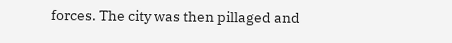forces. The city was then pillaged and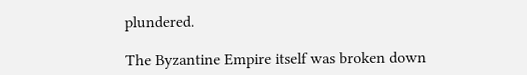plundered.

The Byzantine Empire itself was broken down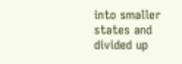into smaller states and divided up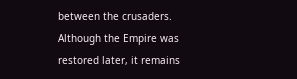between the crusaders. Although the Empire was restored later, it remains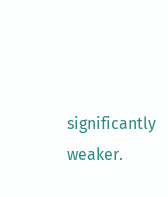significantly weaker.